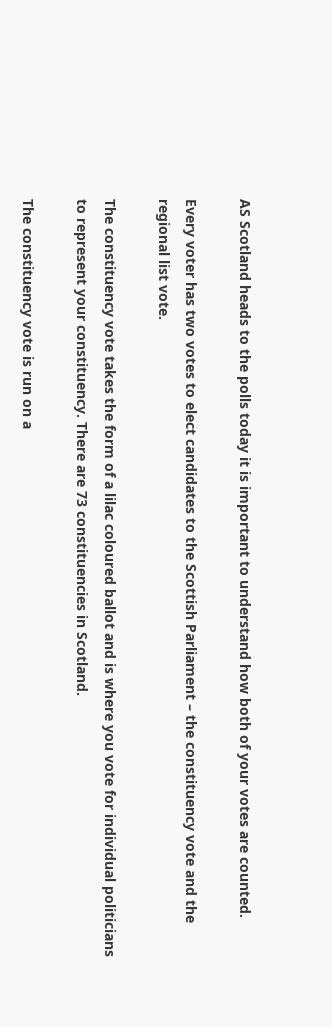AS Scotland heads to the polls today it is important to understand how both of your votes are counted.

Every voter has two votes to elect candidates to the Scottish Parliament – the constituency vote and the regional list vote.

The constituency vote takes the form of a lilac coloured ballot and is where you vote for individual politicians to represent your constituency. There are 73 constituencies in Scotland.

The constituency vote is run on a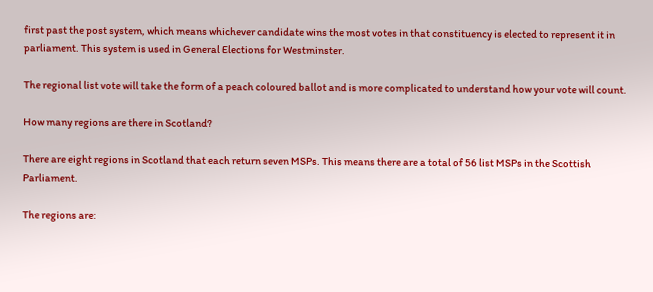first past the post system, which means whichever candidate wins the most votes in that constituency is elected to represent it in parliament. This system is used in General Elections for Westminster.

The regional list vote will take the form of a peach coloured ballot and is more complicated to understand how your vote will count.

How many regions are there in Scotland?

There are eight regions in Scotland that each return seven MSPs. This means there are a total of 56 list MSPs in the Scottish Parliament.

The regions are: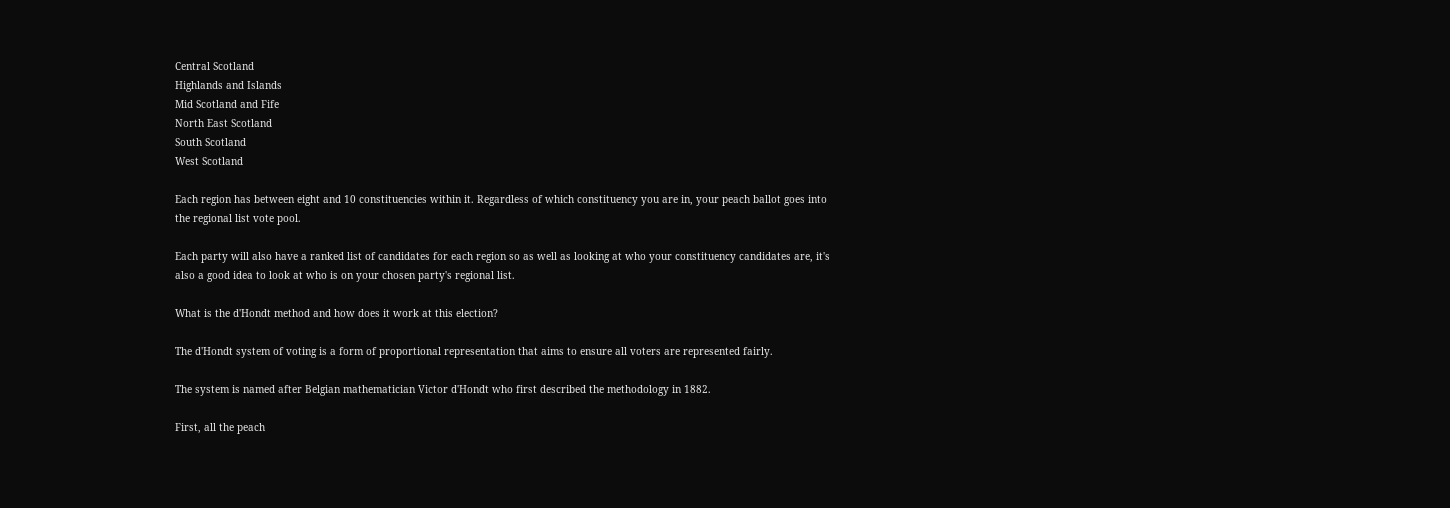Central Scotland
Highlands and Islands
Mid Scotland and Fife
North East Scotland
South Scotland
West Scotland

Each region has between eight and 10 constituencies within it. Regardless of which constituency you are in, your peach ballot goes into the regional list vote pool.

Each party will also have a ranked list of candidates for each region so as well as looking at who your constituency candidates are, it's also a good idea to look at who is on your chosen party's regional list.

What is the d'Hondt method and how does it work at this election?

The d'Hondt system of voting is a form of proportional representation that aims to ensure all voters are represented fairly.

The system is named after Belgian mathematician Victor d'Hondt who first described the methodology in 1882.

First, all the peach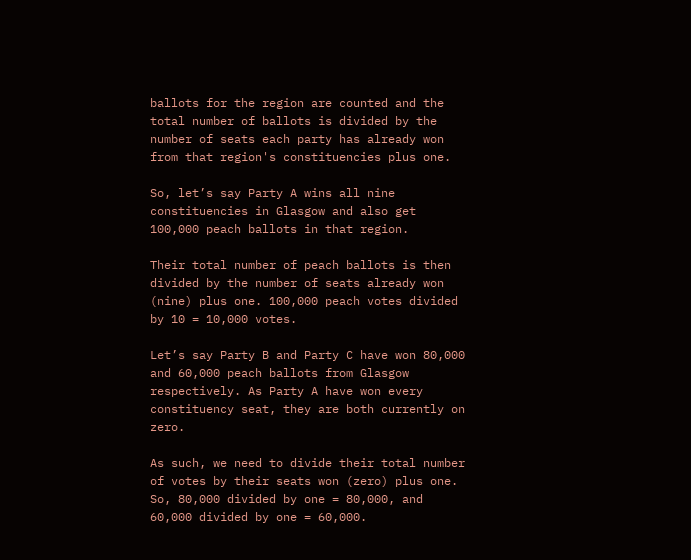ballots for the region are counted and the total number of ballots is divided by the number of seats each party has already won from that region's constituencies plus one.

So, let’s say Party A wins all nine constituencies in Glasgow and also get 100,000 peach ballots in that region.

Their total number of peach ballots is then divided by the number of seats already won (nine) plus one. 100,000 peach votes divided by 10 = 10,000 votes.

Let’s say Party B and Party C have won 80,000 and 60,000 peach ballots from Glasgow respectively. As Party A have won every constituency seat, they are both currently on zero.

As such, we need to divide their total number of votes by their seats won (zero) plus one. So, 80,000 divided by one = 80,000, and 60,000 divided by one = 60,000.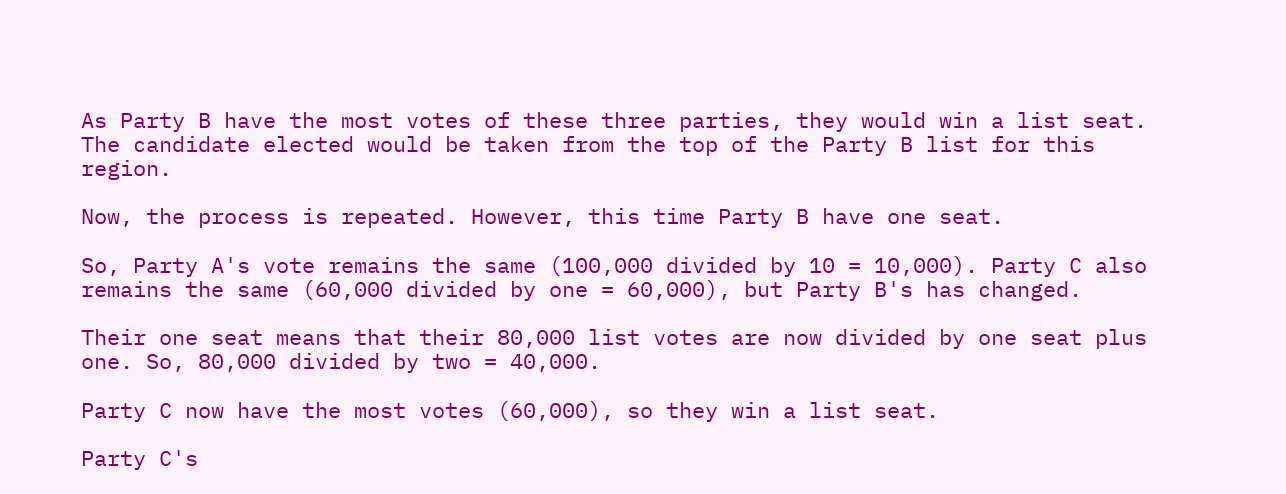As Party B have the most votes of these three parties, they would win a list seat. The candidate elected would be taken from the top of the Party B list for this region.

Now, the process is repeated. However, this time Party B have one seat.

So, Party A's vote remains the same (100,000 divided by 10 = 10,000). Party C also remains the same (60,000 divided by one = 60,000), but Party B's has changed.

Their one seat means that their 80,000 list votes are now divided by one seat plus one. So, 80,000 divided by two = 40,000.

Party C now have the most votes (60,000), so they win a list seat.

Party C's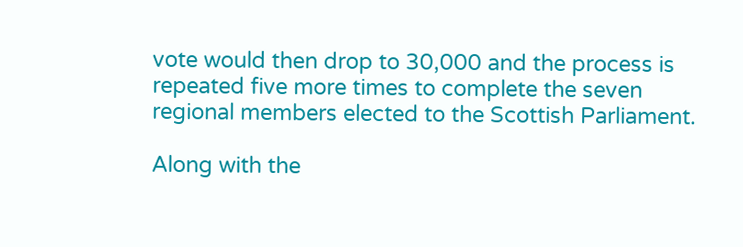vote would then drop to 30,000 and the process is repeated five more times to complete the seven regional members elected to the Scottish Parliament.

Along with the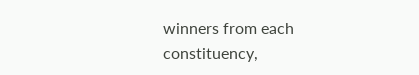winners from each constituency,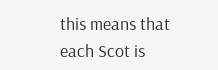this means that each Scot is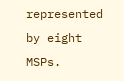represented by eight MSPs.